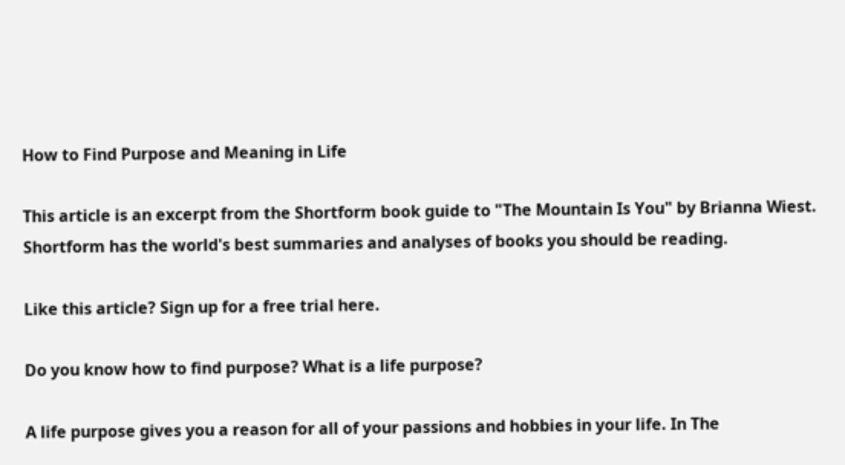How to Find Purpose and Meaning in Life

This article is an excerpt from the Shortform book guide to "The Mountain Is You" by Brianna Wiest. Shortform has the world's best summaries and analyses of books you should be reading.

Like this article? Sign up for a free trial here.

Do you know how to find purpose? What is a life purpose?

A life purpose gives you a reason for all of your passions and hobbies in your life. In The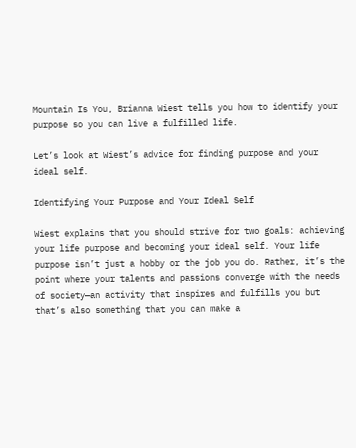Mountain Is You, Brianna Wiest tells you how to identify your purpose so you can live a fulfilled life.

Let’s look at Wiest’s advice for finding purpose and your ideal self.

Identifying Your Purpose and Your Ideal Self

Wiest explains that you should strive for two goals: achieving your life purpose and becoming your ideal self. Your life purpose isn’t just a hobby or the job you do. Rather, it’s the point where your talents and passions converge with the needs of society—an activity that inspires and fulfills you but that’s also something that you can make a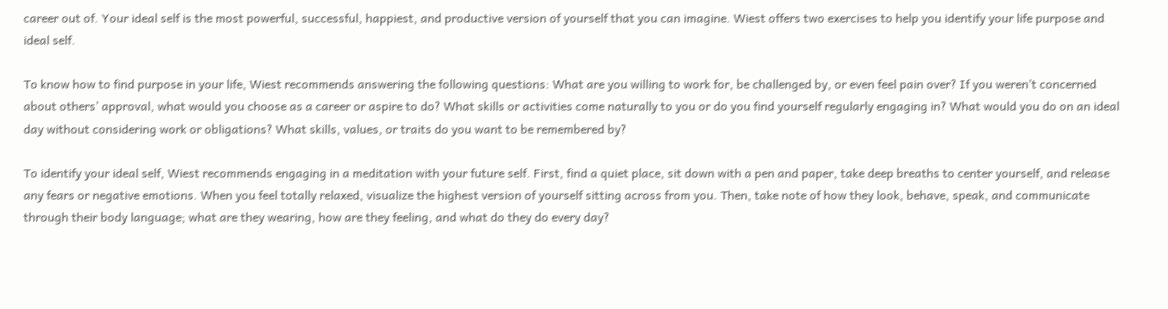career out of. Your ideal self is the most powerful, successful, happiest, and productive version of yourself that you can imagine. Wiest offers two exercises to help you identify your life purpose and ideal self.

To know how to find purpose in your life, Wiest recommends answering the following questions: What are you willing to work for, be challenged by, or even feel pain over? If you weren’t concerned about others’ approval, what would you choose as a career or aspire to do? What skills or activities come naturally to you or do you find yourself regularly engaging in? What would you do on an ideal day without considering work or obligations? What skills, values, or traits do you want to be remembered by?

To identify your ideal self, Wiest recommends engaging in a meditation with your future self. First, find a quiet place, sit down with a pen and paper, take deep breaths to center yourself, and release any fears or negative emotions. When you feel totally relaxed, visualize the highest version of yourself sitting across from you. Then, take note of how they look, behave, speak, and communicate through their body language; what are they wearing, how are they feeling, and what do they do every day?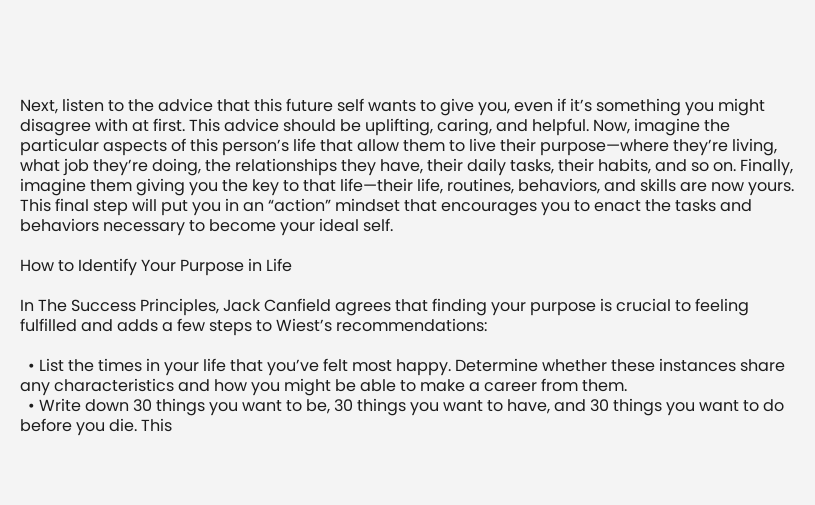Next, listen to the advice that this future self wants to give you, even if it’s something you might disagree with at first. This advice should be uplifting, caring, and helpful. Now, imagine the particular aspects of this person’s life that allow them to live their purpose—where they’re living, what job they’re doing, the relationships they have, their daily tasks, their habits, and so on. Finally, imagine them giving you the key to that life—their life, routines, behaviors, and skills are now yours. This final step will put you in an “action” mindset that encourages you to enact the tasks and behaviors necessary to become your ideal self.

How to Identify Your Purpose in Life

In The Success Principles, Jack Canfield agrees that finding your purpose is crucial to feeling fulfilled and adds a few steps to Wiest’s recommendations:

  • List the times in your life that you’ve felt most happy. Determine whether these instances share any characteristics and how you might be able to make a career from them.
  • Write down 30 things you want to be, 30 things you want to have, and 30 things you want to do before you die. This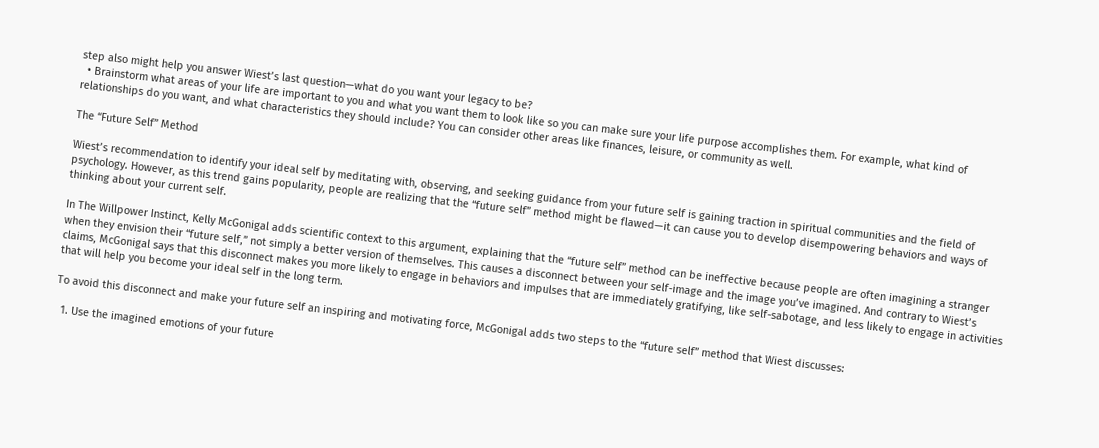step also might help you answer Wiest’s last question—what do you want your legacy to be?
  • Brainstorm what areas of your life are important to you and what you want them to look like so you can make sure your life purpose accomplishes them. For example, what kind of relationships do you want, and what characteristics they should include? You can consider other areas like finances, leisure, or community as well.

The “Future Self” Method

Wiest’s recommendation to identify your ideal self by meditating with, observing, and seeking guidance from your future self is gaining traction in spiritual communities and the field of psychology. However, as this trend gains popularity, people are realizing that the “future self” method might be flawed—it can cause you to develop disempowering behaviors and ways of thinking about your current self.

In The Willpower Instinct, Kelly McGonigal adds scientific context to this argument, explaining that the “future self” method can be ineffective because people are often imagining a stranger when they envision their “future self,” not simply a better version of themselves. This causes a disconnect between your self-image and the image you’ve imagined. And contrary to Wiest’s claims, McGonigal says that this disconnect makes you more likely to engage in behaviors and impulses that are immediately gratifying, like self-sabotage, and less likely to engage in activities that will help you become your ideal self in the long term.

To avoid this disconnect and make your future self an inspiring and motivating force, McGonigal adds two steps to the “future self” method that Wiest discusses:

  1. Use the imagined emotions of your future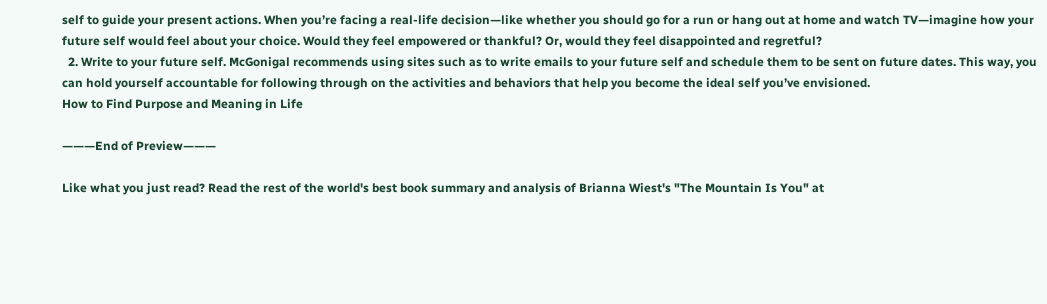self to guide your present actions. When you’re facing a real-life decision—like whether you should go for a run or hang out at home and watch TV—imagine how your future self would feel about your choice. Would they feel empowered or thankful? Or, would they feel disappointed and regretful?
  2. Write to your future self. McGonigal recommends using sites such as to write emails to your future self and schedule them to be sent on future dates. This way, you can hold yourself accountable for following through on the activities and behaviors that help you become the ideal self you’ve envisioned.
How to Find Purpose and Meaning in Life

———End of Preview———

Like what you just read? Read the rest of the world's best book summary and analysis of Brianna Wiest's "The Mountain Is You" at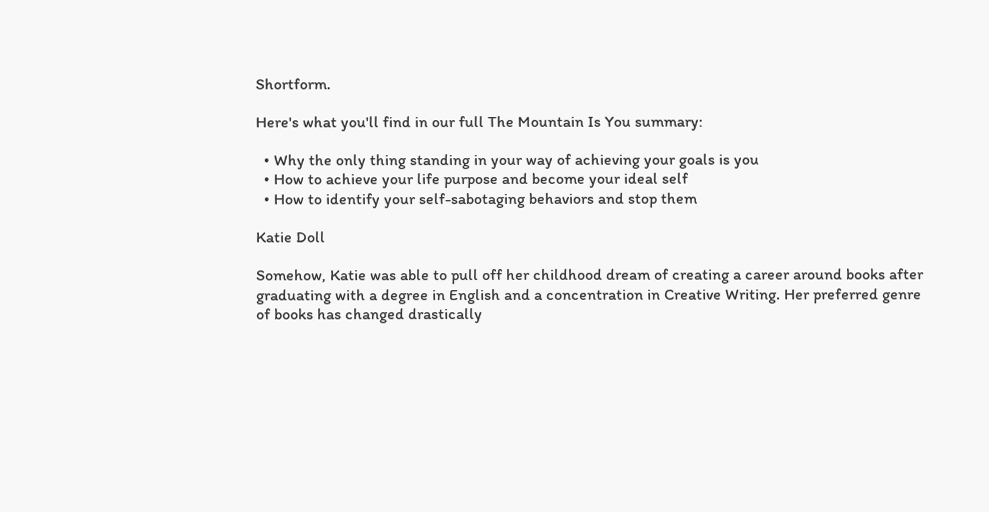Shortform.

Here's what you'll find in our full The Mountain Is You summary:

  • Why the only thing standing in your way of achieving your goals is you
  • How to achieve your life purpose and become your ideal self
  • How to identify your self-sabotaging behaviors and stop them

Katie Doll

Somehow, Katie was able to pull off her childhood dream of creating a career around books after graduating with a degree in English and a concentration in Creative Writing. Her preferred genre of books has changed drastically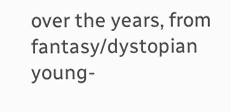over the years, from fantasy/dystopian young-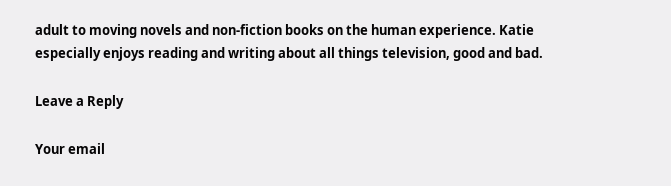adult to moving novels and non-fiction books on the human experience. Katie especially enjoys reading and writing about all things television, good and bad.

Leave a Reply

Your email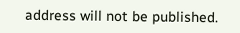address will not be published.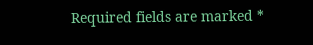Required fields are marked *